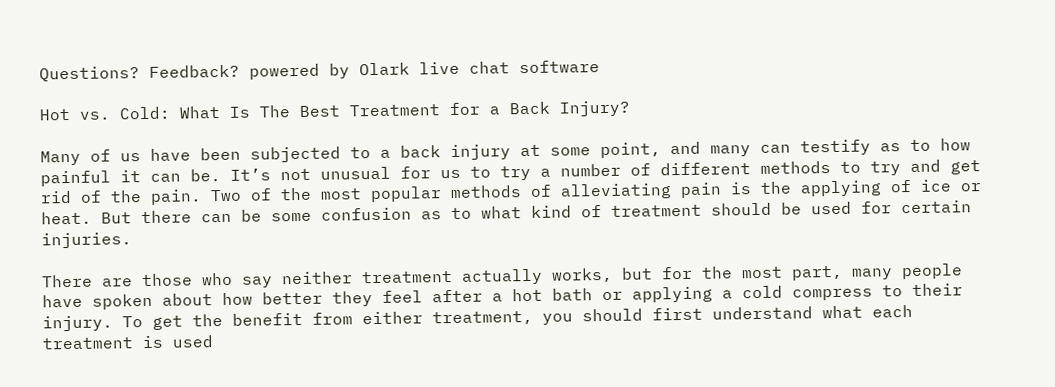Questions? Feedback? powered by Olark live chat software

Hot vs. Cold: What Is The Best Treatment for a Back Injury?

Many of us have been subjected to a back injury at some point, and many can testify as to how painful it can be. It’s not unusual for us to try a number of different methods to try and get rid of the pain. Two of the most popular methods of alleviating pain is the applying of ice or heat. But there can be some confusion as to what kind of treatment should be used for certain injuries.

There are those who say neither treatment actually works, but for the most part, many people have spoken about how better they feel after a hot bath or applying a cold compress to their injury. To get the benefit from either treatment, you should first understand what each treatment is used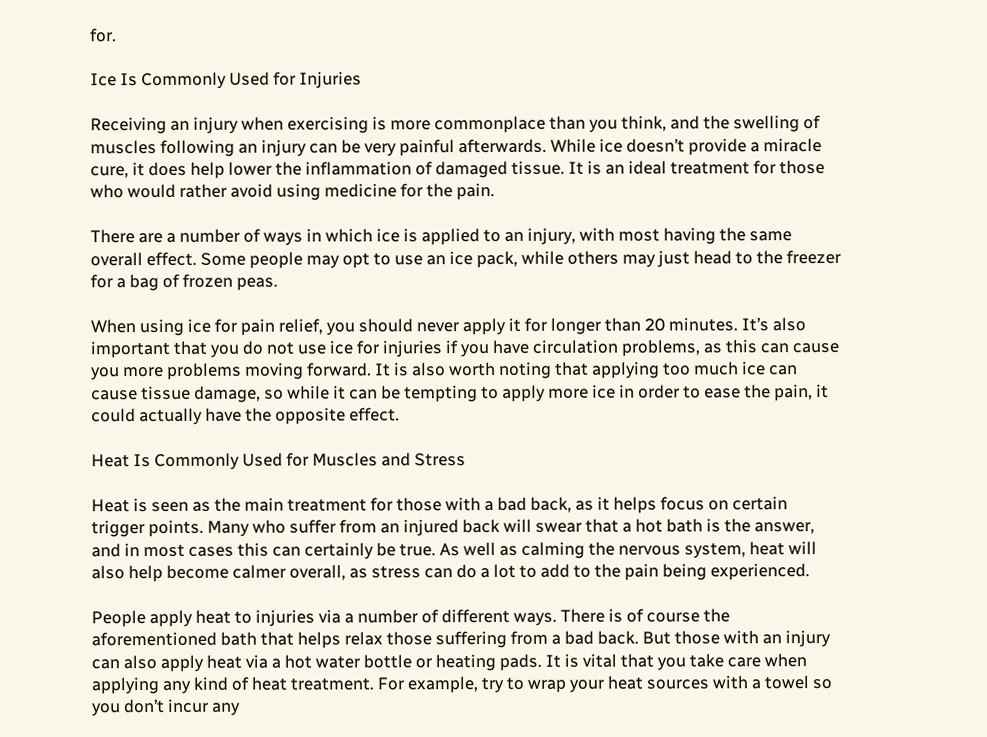for.

Ice Is Commonly Used for Injuries

Receiving an injury when exercising is more commonplace than you think, and the swelling of muscles following an injury can be very painful afterwards. While ice doesn’t provide a miracle cure, it does help lower the inflammation of damaged tissue. It is an ideal treatment for those who would rather avoid using medicine for the pain.

There are a number of ways in which ice is applied to an injury, with most having the same overall effect. Some people may opt to use an ice pack, while others may just head to the freezer for a bag of frozen peas.

When using ice for pain relief, you should never apply it for longer than 20 minutes. It’s also important that you do not use ice for injuries if you have circulation problems, as this can cause you more problems moving forward. It is also worth noting that applying too much ice can cause tissue damage, so while it can be tempting to apply more ice in order to ease the pain, it could actually have the opposite effect.

Heat Is Commonly Used for Muscles and Stress

Heat is seen as the main treatment for those with a bad back, as it helps focus on certain trigger points. Many who suffer from an injured back will swear that a hot bath is the answer, and in most cases this can certainly be true. As well as calming the nervous system, heat will also help become calmer overall, as stress can do a lot to add to the pain being experienced.

People apply heat to injuries via a number of different ways. There is of course the aforementioned bath that helps relax those suffering from a bad back. But those with an injury can also apply heat via a hot water bottle or heating pads. It is vital that you take care when applying any kind of heat treatment. For example, try to wrap your heat sources with a towel so you don’t incur any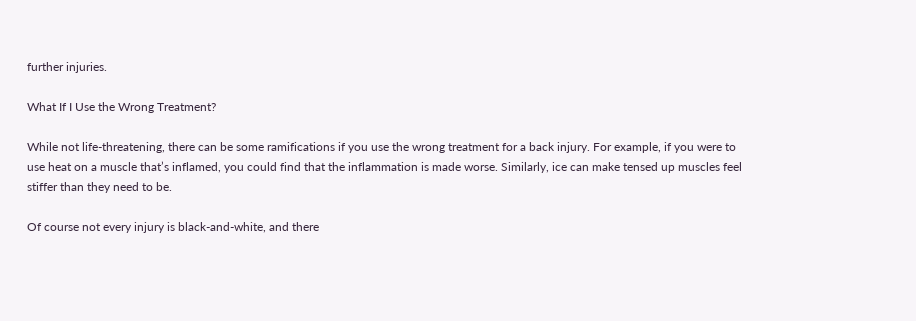further injuries.

What If I Use the Wrong Treatment?

While not life-threatening, there can be some ramifications if you use the wrong treatment for a back injury. For example, if you were to use heat on a muscle that’s inflamed, you could find that the inflammation is made worse. Similarly, ice can make tensed up muscles feel stiffer than they need to be.

Of course not every injury is black-and-white, and there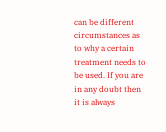can be different circumstances as to why a certain treatment needs to be used. If you are in any doubt then it is always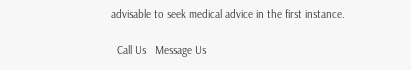advisable to seek medical advice in the first instance.

  Call Us   Message Us